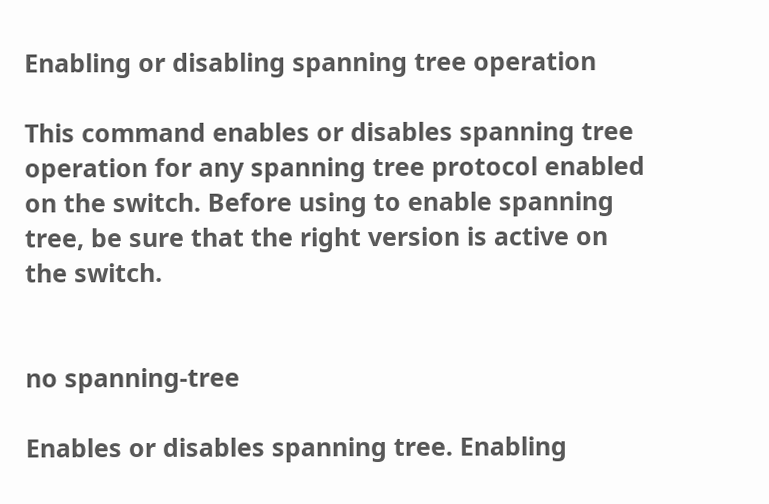Enabling or disabling spanning tree operation

This command enables or disables spanning tree operation for any spanning tree protocol enabled on the switch. Before using to enable spanning tree, be sure that the right version is active on the switch.


no spanning-tree

Enables or disables spanning tree. Enabling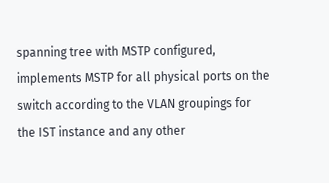spanning tree with MSTP configured, implements MSTP for all physical ports on the switch according to the VLAN groupings for the IST instance and any other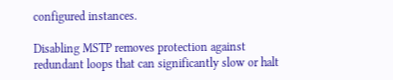configured instances.

Disabling MSTP removes protection against redundant loops that can significantly slow or halt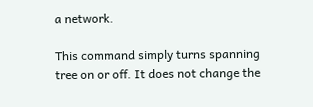a network.

This command simply turns spanning tree on or off. It does not change the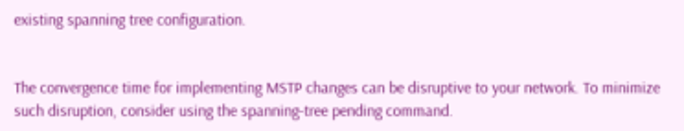existing spanning tree configuration.


The convergence time for implementing MSTP changes can be disruptive to your network. To minimize such disruption, consider using the spanning-tree pending command.